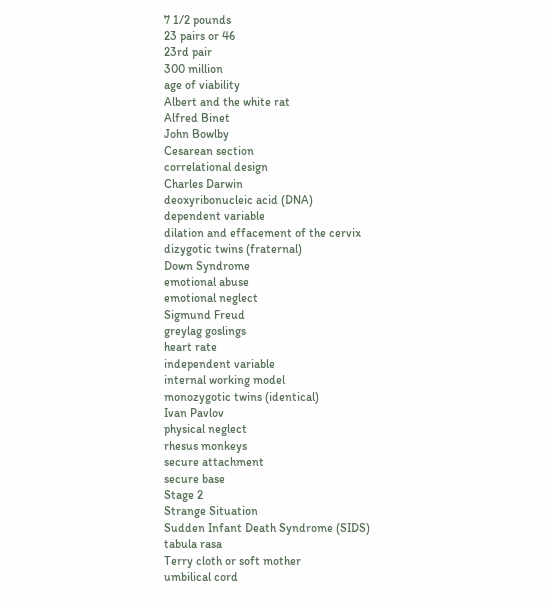7 1/2 pounds
23 pairs or 46
23rd pair
300 million
age of viability
Albert and the white rat
Alfred Binet
John Bowlby
Cesarean section
correlational design
Charles Darwin
deoxyribonucleic acid (DNA)
dependent variable
dilation and effacement of the cervix
dizygotic twins (fraternal)
Down Syndrome
emotional abuse
emotional neglect
Sigmund Freud
greylag goslings
heart rate
independent variable
internal working model
monozygotic twins (identical)
Ivan Pavlov
physical neglect
rhesus monkeys
secure attachment
secure base
Stage 2
Strange Situation
Sudden Infant Death Syndrome (SIDS)
tabula rasa
Terry cloth or soft mother
umbilical cord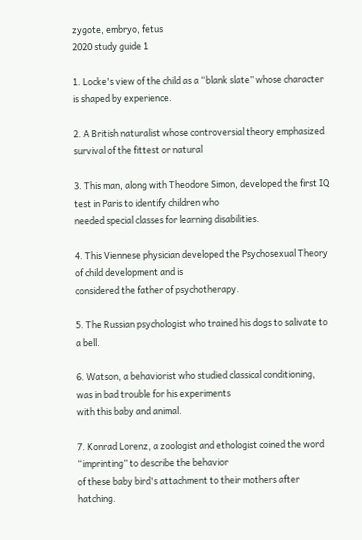zygote, embryo, fetus
2020 study guide 1

1. Locke's view of the child as a “blank slate” whose character is shaped by experience.

2. A British naturalist whose controversial theory emphasized survival of the fittest or natural

3. This man, along with Theodore Simon, developed the first IQ test in Paris to identify children who
needed special classes for learning disabilities.

4. This Viennese physician developed the Psychosexual Theory of child development and is
considered the father of psychotherapy.

5. The Russian psychologist who trained his dogs to salivate to a bell.

6. Watson, a behaviorist who studied classical conditioning, was in bad trouble for his experiments
with this baby and animal.

7. Konrad Lorenz, a zoologist and ethologist coined the word “imprinting” to describe the behavior
of these baby bird's attachment to their mothers after hatching.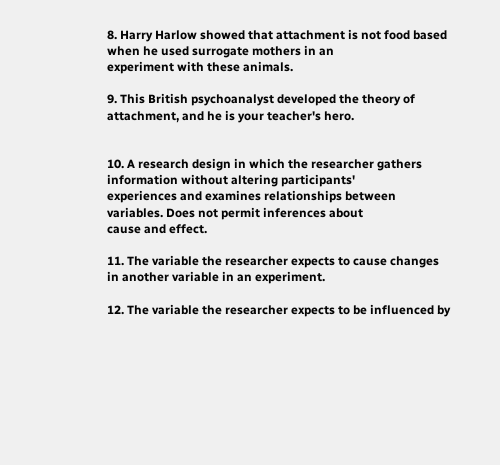8. Harry Harlow showed that attachment is not food based when he used surrogate mothers in an
experiment with these animals.

9. This British psychoanalyst developed the theory of attachment, and he is your teacher's hero.


10. A research design in which the researcher gathers information without altering participants'
experiences and examines relationships between variables. Does not permit inferences about
cause and effect.

11. The variable the researcher expects to cause changes in another variable in an experiment.

12. The variable the researcher expects to be influenced by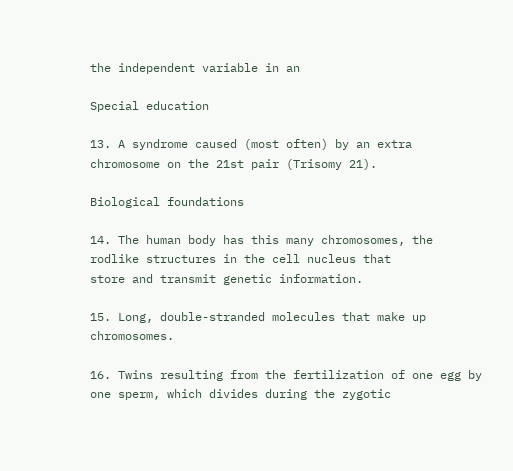the independent variable in an

Special education

13. A syndrome caused (most often) by an extra chromosome on the 21st pair (Trisomy 21).

Biological foundations

14. The human body has this many chromosomes, the rodlike structures in the cell nucleus that
store and transmit genetic information.

15. Long, double-stranded molecules that make up chromosomes.

16. Twins resulting from the fertilization of one egg by one sperm, which divides during the zygotic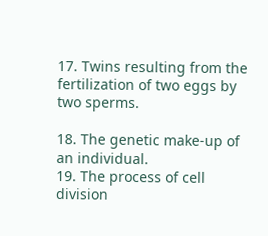17. Twins resulting from the fertilization of two eggs by two sperms.

18. The genetic make-up of an individual.
19. The process of cell division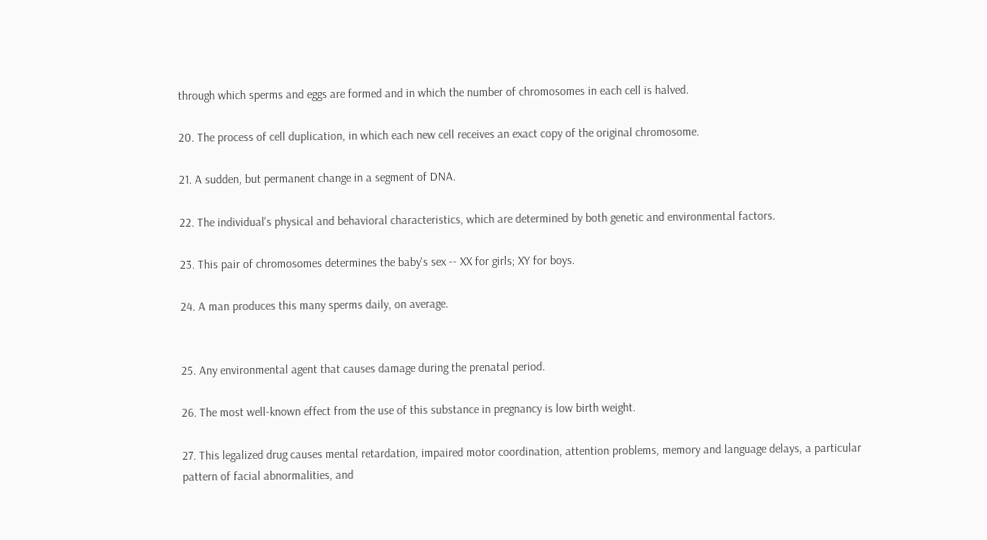through which sperms and eggs are formed and in which the number of chromosomes in each cell is halved.

20. The process of cell duplication, in which each new cell receives an exact copy of the original chromosome.

21. A sudden, but permanent change in a segment of DNA.

22. The individual's physical and behavioral characteristics, which are determined by both genetic and environmental factors.

23. This pair of chromosomes determines the baby's sex -- XX for girls; XY for boys.

24. A man produces this many sperms daily, on average.


25. Any environmental agent that causes damage during the prenatal period.

26. The most well-known effect from the use of this substance in pregnancy is low birth weight.

27. This legalized drug causes mental retardation, impaired motor coordination, attention problems, memory and language delays, a particular
pattern of facial abnormalities, and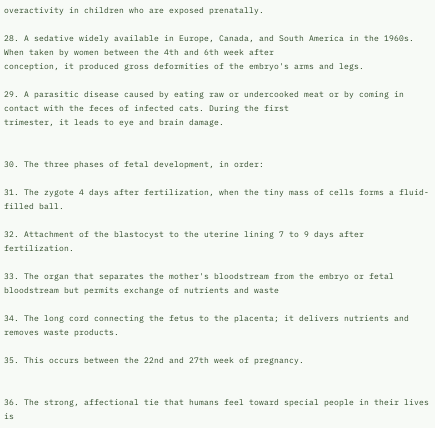overactivity in children who are exposed prenatally.

28. A sedative widely available in Europe, Canada, and South America in the 1960s. When taken by women between the 4th and 6th week after
conception, it produced gross deformities of the embryo's arms and legs.

29. A parasitic disease caused by eating raw or undercooked meat or by coming in contact with the feces of infected cats. During the first
trimester, it leads to eye and brain damage.


30. The three phases of fetal development, in order:

31. The zygote 4 days after fertilization, when the tiny mass of cells forms a fluid-filled ball.

32. Attachment of the blastocyst to the uterine lining 7 to 9 days after fertilization.

33. The organ that separates the mother's bloodstream from the embryo or fetal bloodstream but permits exchange of nutrients and waste

34. The long cord connecting the fetus to the placenta; it delivers nutrients and removes waste products.

35. This occurs between the 22nd and 27th week of pregnancy.


36. The strong, affectional tie that humans feel toward special people in their lives is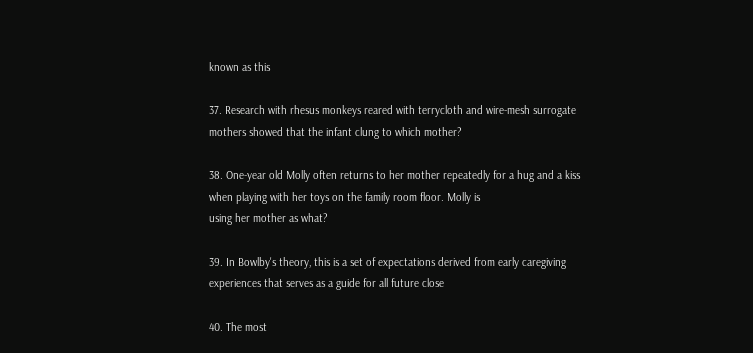known as this

37. Research with rhesus monkeys reared with terrycloth and wire-mesh surrogate mothers showed that the infant clung to which mother?

38. One-year old Molly often returns to her mother repeatedly for a hug and a kiss when playing with her toys on the family room floor. Molly is
using her mother as what?

39. In Bowlby's theory, this is a set of expectations derived from early caregiving experiences that serves as a guide for all future close

40. The most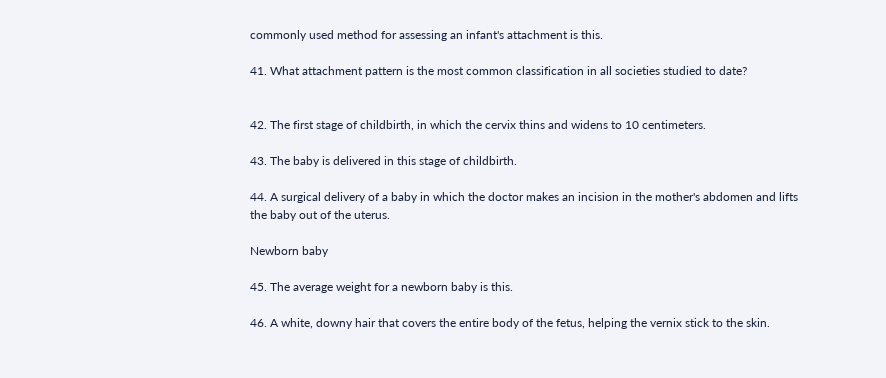commonly used method for assessing an infant's attachment is this.

41. What attachment pattern is the most common classification in all societies studied to date?


42. The first stage of childbirth, in which the cervix thins and widens to 10 centimeters.

43. The baby is delivered in this stage of childbirth.

44. A surgical delivery of a baby in which the doctor makes an incision in the mother's abdomen and lifts the baby out of the uterus.

Newborn baby

45. The average weight for a newborn baby is this.

46. A white, downy hair that covers the entire body of the fetus, helping the vernix stick to the skin.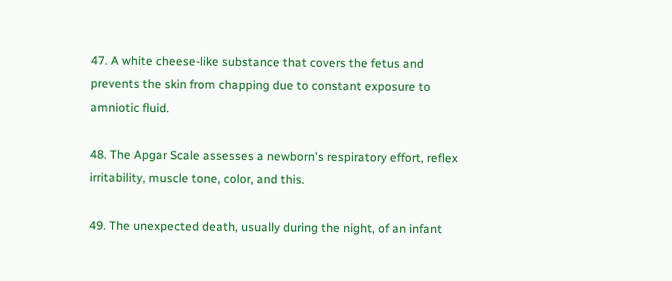47. A white cheese-like substance that covers the fetus and prevents the skin from chapping due to constant exposure to amniotic fluid.

48. The Apgar Scale assesses a newborn's respiratory effort, reflex irritability, muscle tone, color, and this.

49. The unexpected death, usually during the night, of an infant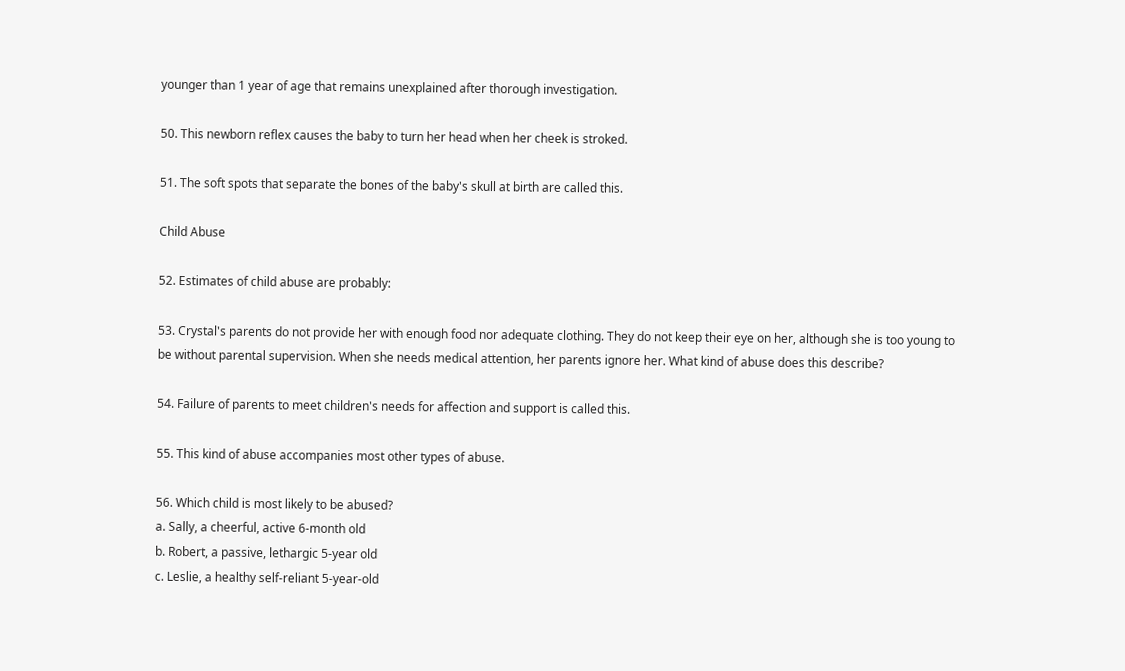younger than 1 year of age that remains unexplained after thorough investigation.

50. This newborn reflex causes the baby to turn her head when her cheek is stroked.

51. The soft spots that separate the bones of the baby's skull at birth are called this.

Child Abuse

52. Estimates of child abuse are probably:

53. Crystal's parents do not provide her with enough food nor adequate clothing. They do not keep their eye on her, although she is too young to
be without parental supervision. When she needs medical attention, her parents ignore her. What kind of abuse does this describe?

54. Failure of parents to meet children's needs for affection and support is called this.

55. This kind of abuse accompanies most other types of abuse.

56. Which child is most likely to be abused?
a. Sally, a cheerful, active 6-month old
b. Robert, a passive, lethargic 5-year old
c. Leslie, a healthy self-reliant 5-year-old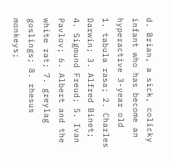d. Brian, a sick, colicky infant who has become an hyperactive 3-year old
1. tabula rasa; 2. Charles Darwin; 3. Alfred Binet; 4. Sigmund Freud; 5. Ivan Pavlov; 6. Albert and the white rat; 7. greylag goslings; 8. rhesus monkeys;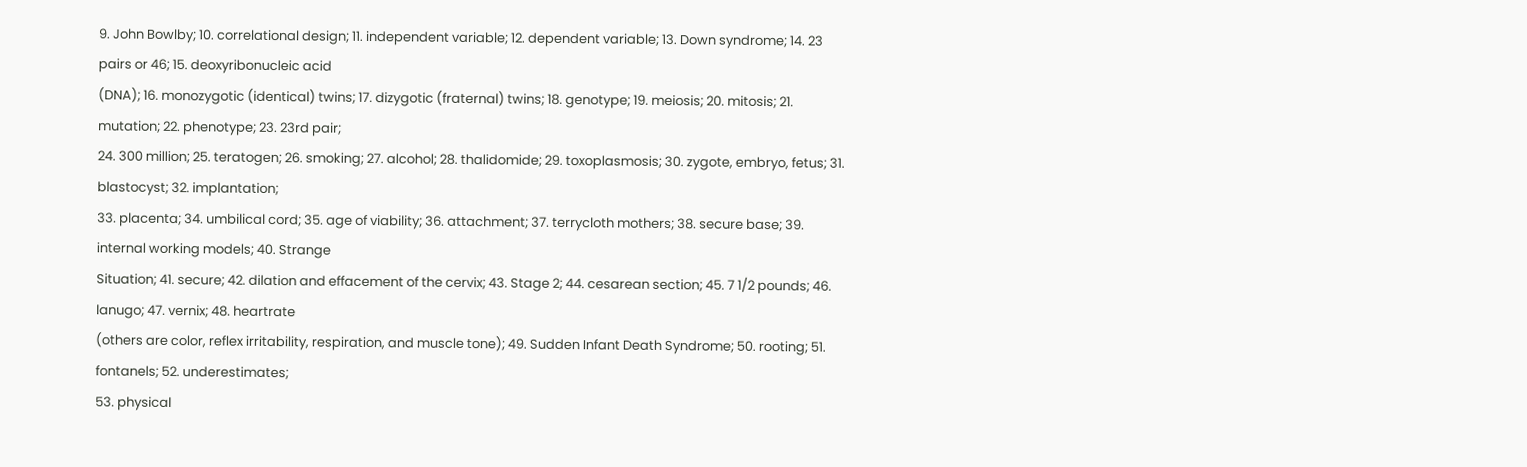9. John Bowlby; 10. correlational design; 11. independent variable; 12. dependent variable; 13. Down syndrome; 14. 23 pairs or 46; 15. deoxyribonucleic acid
(DNA); 16. monozygotic (identical) twins; 17. dizygotic (fraternal) twins; 18. genotype; 19. meiosis; 20. mitosis; 21. mutation; 22. phenotype; 23. 23rd pair;
24. 300 million; 25. teratogen; 26. smoking; 27. alcohol; 28. thalidomide; 29. toxoplasmosis; 30. zygote, embryo, fetus; 31. blastocyst; 32. implantation;
33. placenta; 34. umbilical cord; 35. age of viability; 36. attachment; 37. terrycloth mothers; 38. secure base; 39. internal working models; 40. Strange
Situation; 41. secure; 42. dilation and effacement of the cervix; 43. Stage 2; 44. cesarean section; 45. 7 1/2 pounds; 46. lanugo; 47. vernix; 48. heartrate
(others are color, reflex irritability, respiration, and muscle tone); 49. Sudden Infant Death Syndrome; 50. rooting; 51. fontanels; 52. underestimates;
53. physical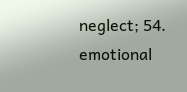neglect; 54. emotional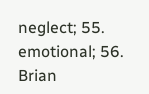neglect; 55. emotional; 56. Brian